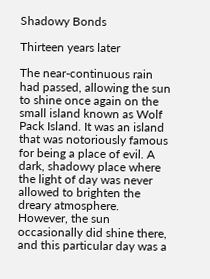Shadowy Bonds

Thirteen years later

The near-continuous rain had passed, allowing the sun to shine once again on the small island known as Wolf Pack Island. It was an island that was notoriously famous for being a place of evil. A dark, shadowy place where the light of day was never allowed to brighten the dreary atmosphere. However, the sun occasionally did shine there, and this particular day was a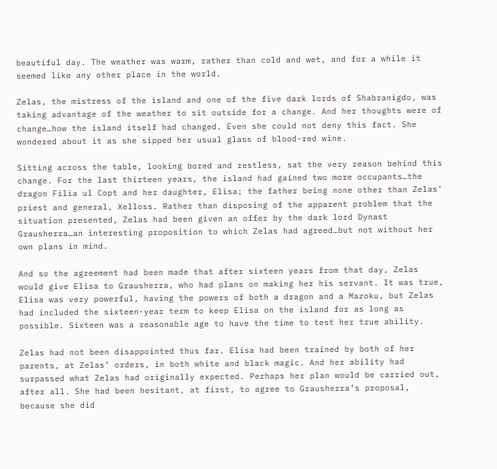beautiful day. The weather was warm, rather than cold and wet, and for a while it seemed like any other place in the world.

Zelas, the mistress of the island and one of the five dark lords of Shabranigdo, was taking advantage of the weather to sit outside for a change. And her thoughts were of change…how the island itself had changed. Even she could not deny this fact. She wondered about it as she sipped her usual glass of blood-red wine.

Sitting across the table, looking bored and restless, sat the very reason behind this change. For the last thirteen years, the island had gained two more occupants…the dragon Filia ul Copt and her daughter, Elisa; the father being none other than Zelas’ priest and general, Xelloss. Rather than disposing of the apparent problem that the situation presented, Zelas had been given an offer by the dark lord Dynast Grausherra…an interesting proposition to which Zelas had agreed…but not without her own plans in mind.

And so the agreement had been made that after sixteen years from that day, Zelas would give Elisa to Grausherra, who had plans on making her his servant. It was true, Elisa was very powerful, having the powers of both a dragon and a Mazoku, but Zelas had included the sixteen-year term to keep Elisa on the island for as long as possible. Sixteen was a reasonable age to have the time to test her true ability.

Zelas had not been disappointed thus far. Elisa had been trained by both of her parents, at Zelas’ orders, in both white and black magic. And her ability had surpassed what Zelas had originally expected. Perhaps her plan would be carried out, after all. She had been hesitant, at first, to agree to Grausherra’s proposal, because she did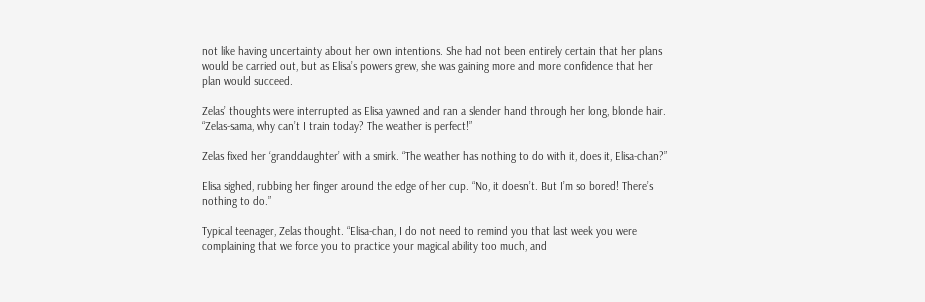not like having uncertainty about her own intentions. She had not been entirely certain that her plans would be carried out, but as Elisa’s powers grew, she was gaining more and more confidence that her plan would succeed.

Zelas’ thoughts were interrupted as Elisa yawned and ran a slender hand through her long, blonde hair. “Zelas-sama, why can’t I train today? The weather is perfect!”

Zelas fixed her ‘granddaughter’ with a smirk. “The weather has nothing to do with it, does it, Elisa-chan?”

Elisa sighed, rubbing her finger around the edge of her cup. “No, it doesn’t. But I’m so bored! There’s nothing to do.”

Typical teenager, Zelas thought. “Elisa-chan, I do not need to remind you that last week you were complaining that we force you to practice your magical ability too much, and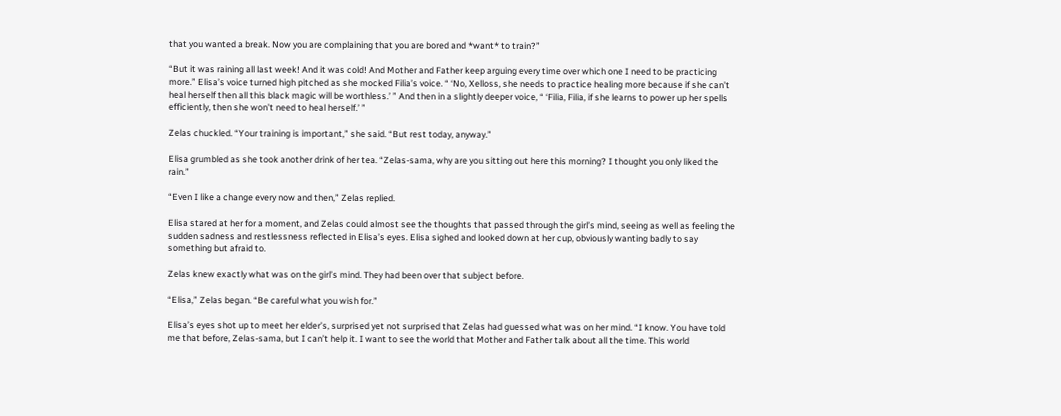that you wanted a break. Now you are complaining that you are bored and *want* to train?”

“But it was raining all last week! And it was cold! And Mother and Father keep arguing every time over which one I need to be practicing more.” Elisa’s voice turned high pitched as she mocked Filia’s voice. “ ‘No, Xelloss, she needs to practice healing more because if she can’t heal herself then all this black magic will be worthless.’ ” And then in a slightly deeper voice, “ ‘Filia, Filia, if she learns to power up her spells efficiently, then she won’t need to heal herself.’ ”

Zelas chuckled. “Your training is important,” she said. “But rest today, anyway.”

Elisa grumbled as she took another drink of her tea. “Zelas-sama, why are you sitting out here this morning? I thought you only liked the rain.”

“Even I like a change every now and then,” Zelas replied.

Elisa stared at her for a moment, and Zelas could almost see the thoughts that passed through the girl’s mind, seeing as well as feeling the sudden sadness and restlessness reflected in Elisa’s eyes. Elisa sighed and looked down at her cup, obviously wanting badly to say something but afraid to.

Zelas knew exactly what was on the girl’s mind. They had been over that subject before.

“Elisa,” Zelas began. “Be careful what you wish for.”

Elisa’s eyes shot up to meet her elder’s, surprised yet not surprised that Zelas had guessed what was on her mind. “I know. You have told me that before, Zelas-sama, but I can’t help it. I want to see the world that Mother and Father talk about all the time. This world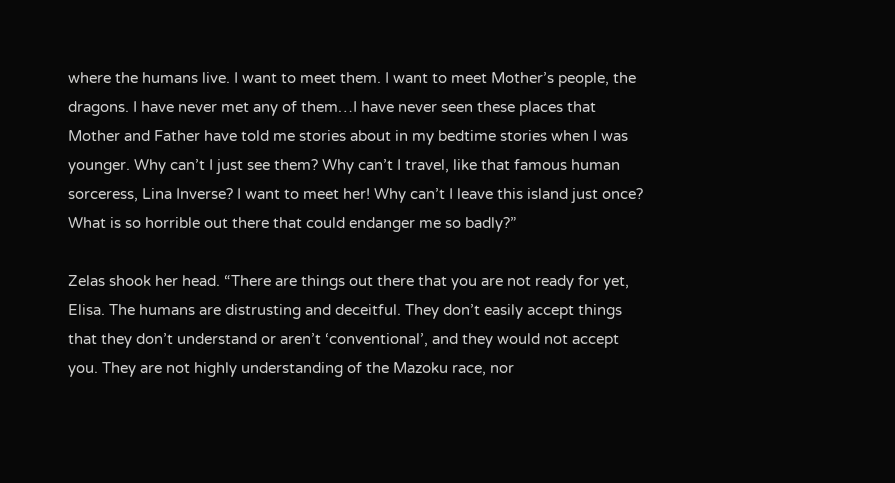where the humans live. I want to meet them. I want to meet Mother’s people, the dragons. I have never met any of them…I have never seen these places that Mother and Father have told me stories about in my bedtime stories when I was younger. Why can’t I just see them? Why can’t I travel, like that famous human sorceress, Lina Inverse? I want to meet her! Why can’t I leave this island just once? What is so horrible out there that could endanger me so badly?”

Zelas shook her head. “There are things out there that you are not ready for yet, Elisa. The humans are distrusting and deceitful. They don’t easily accept things that they don’t understand or aren’t ‘conventional’, and they would not accept you. They are not highly understanding of the Mazoku race, nor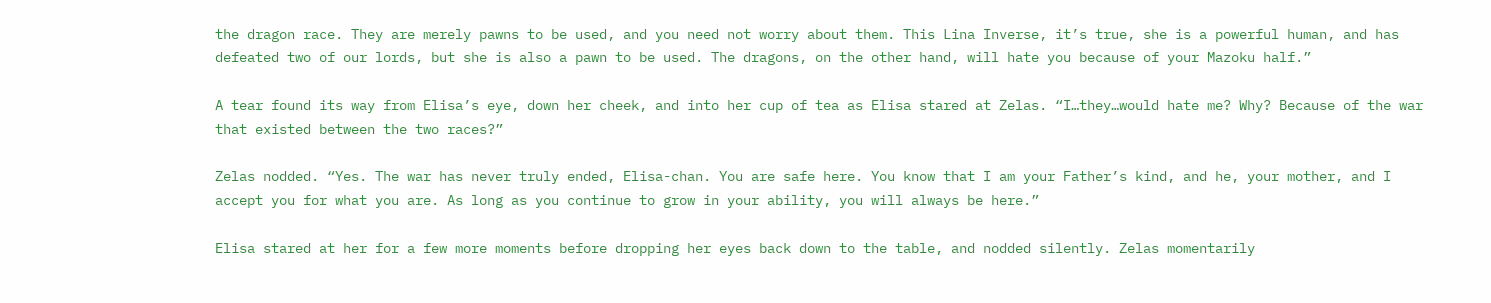the dragon race. They are merely pawns to be used, and you need not worry about them. This Lina Inverse, it’s true, she is a powerful human, and has defeated two of our lords, but she is also a pawn to be used. The dragons, on the other hand, will hate you because of your Mazoku half.”

A tear found its way from Elisa’s eye, down her cheek, and into her cup of tea as Elisa stared at Zelas. “I…they…would hate me? Why? Because of the war that existed between the two races?”

Zelas nodded. “Yes. The war has never truly ended, Elisa-chan. You are safe here. You know that I am your Father’s kind, and he, your mother, and I accept you for what you are. As long as you continue to grow in your ability, you will always be here.”

Elisa stared at her for a few more moments before dropping her eyes back down to the table, and nodded silently. Zelas momentarily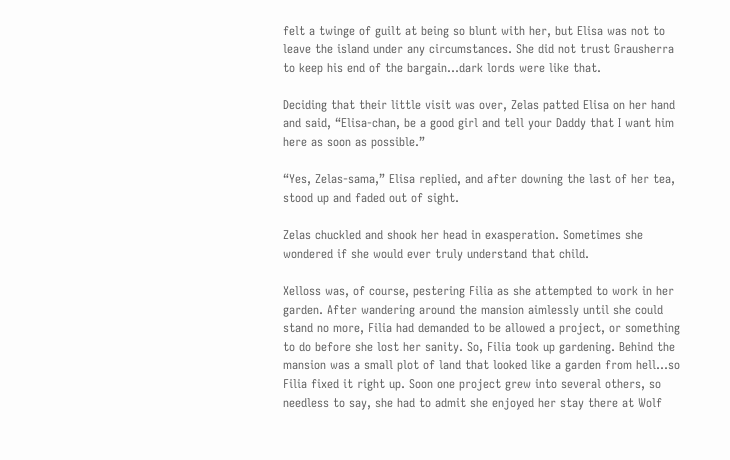felt a twinge of guilt at being so blunt with her, but Elisa was not to leave the island under any circumstances. She did not trust Grausherra to keep his end of the bargain…dark lords were like that.

Deciding that their little visit was over, Zelas patted Elisa on her hand and said, “Elisa-chan, be a good girl and tell your Daddy that I want him here as soon as possible.”

“Yes, Zelas-sama,” Elisa replied, and after downing the last of her tea, stood up and faded out of sight.

Zelas chuckled and shook her head in exasperation. Sometimes she wondered if she would ever truly understand that child.

Xelloss was, of course, pestering Filia as she attempted to work in her garden. After wandering around the mansion aimlessly until she could stand no more, Filia had demanded to be allowed a project, or something to do before she lost her sanity. So, Filia took up gardening. Behind the mansion was a small plot of land that looked like a garden from hell…so Filia fixed it right up. Soon one project grew into several others, so needless to say, she had to admit she enjoyed her stay there at Wolf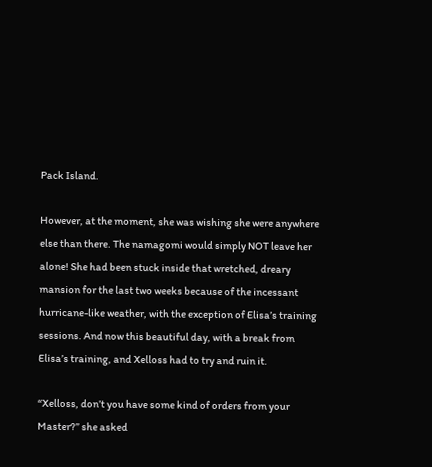Pack Island.

However, at the moment, she was wishing she were anywhere else than there. The namagomi would simply NOT leave her alone! She had been stuck inside that wretched, dreary mansion for the last two weeks because of the incessant hurricane-like weather, with the exception of Elisa’s training sessions. And now this beautiful day, with a break from Elisa’s training, and Xelloss had to try and ruin it.

“Xelloss, don’t you have some kind of orders from your Master?” she asked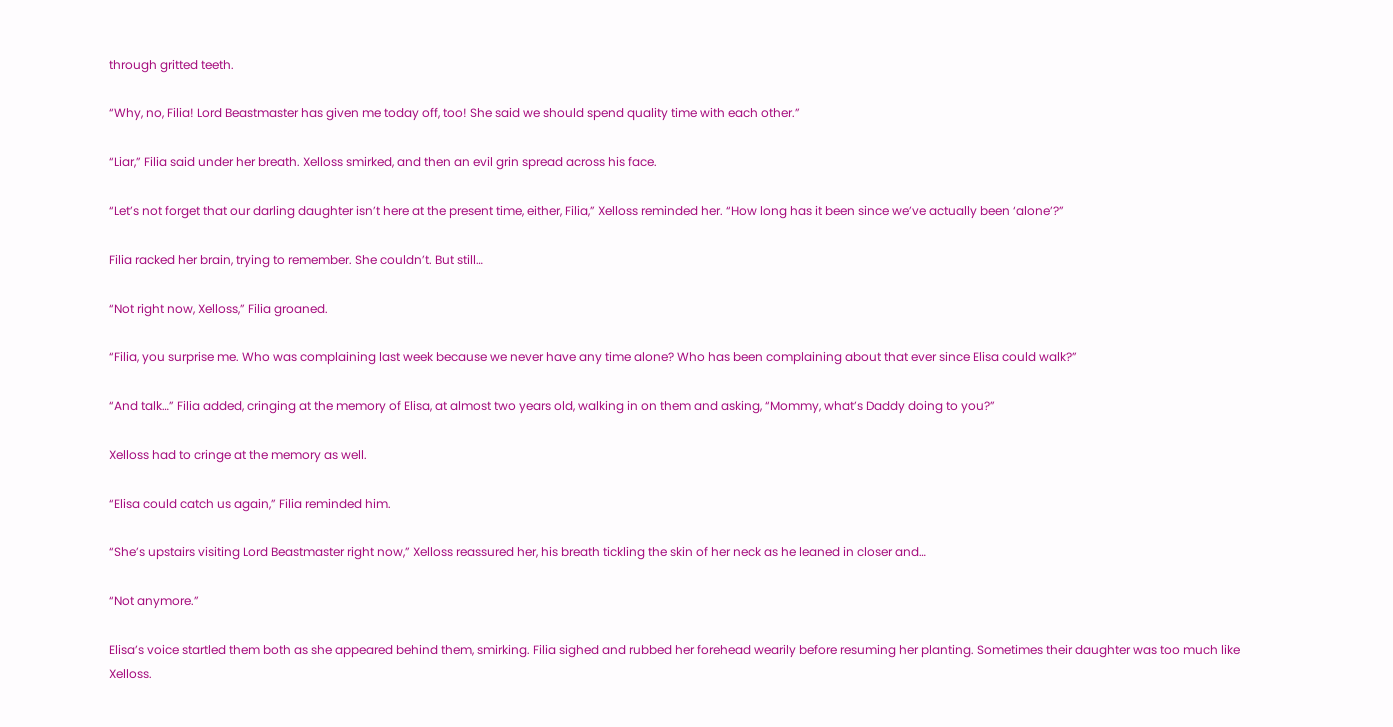through gritted teeth.

“Why, no, Filia! Lord Beastmaster has given me today off, too! She said we should spend quality time with each other.”

“Liar,” Filia said under her breath. Xelloss smirked, and then an evil grin spread across his face.

“Let’s not forget that our darling daughter isn’t here at the present time, either, Filia,” Xelloss reminded her. “How long has it been since we’ve actually been ‘alone’?”

Filia racked her brain, trying to remember. She couldn’t. But still…

“Not right now, Xelloss,” Filia groaned.

“Filia, you surprise me. Who was complaining last week because we never have any time alone? Who has been complaining about that ever since Elisa could walk?”

“And talk…” Filia added, cringing at the memory of Elisa, at almost two years old, walking in on them and asking, “Mommy, what’s Daddy doing to you?”

Xelloss had to cringe at the memory as well.

“Elisa could catch us again,” Filia reminded him.

“She’s upstairs visiting Lord Beastmaster right now,” Xelloss reassured her, his breath tickling the skin of her neck as he leaned in closer and…

“Not anymore.”

Elisa’s voice startled them both as she appeared behind them, smirking. Filia sighed and rubbed her forehead wearily before resuming her planting. Sometimes their daughter was too much like Xelloss.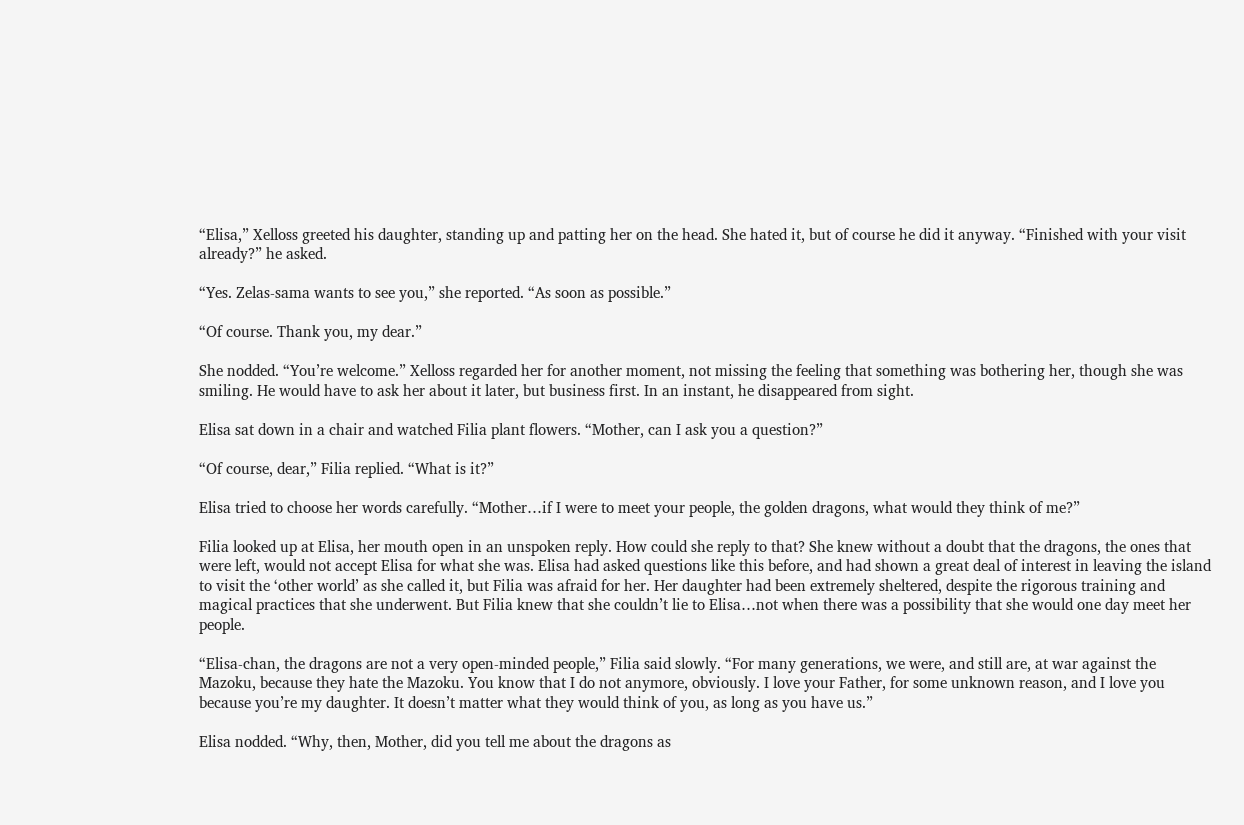“Elisa,” Xelloss greeted his daughter, standing up and patting her on the head. She hated it, but of course he did it anyway. “Finished with your visit already?” he asked.

“Yes. Zelas-sama wants to see you,” she reported. “As soon as possible.”

“Of course. Thank you, my dear.”

She nodded. “You’re welcome.” Xelloss regarded her for another moment, not missing the feeling that something was bothering her, though she was smiling. He would have to ask her about it later, but business first. In an instant, he disappeared from sight.

Elisa sat down in a chair and watched Filia plant flowers. “Mother, can I ask you a question?”

“Of course, dear,” Filia replied. “What is it?”

Elisa tried to choose her words carefully. “Mother…if I were to meet your people, the golden dragons, what would they think of me?”

Filia looked up at Elisa, her mouth open in an unspoken reply. How could she reply to that? She knew without a doubt that the dragons, the ones that were left, would not accept Elisa for what she was. Elisa had asked questions like this before, and had shown a great deal of interest in leaving the island to visit the ‘other world’ as she called it, but Filia was afraid for her. Her daughter had been extremely sheltered, despite the rigorous training and magical practices that she underwent. But Filia knew that she couldn’t lie to Elisa…not when there was a possibility that she would one day meet her people.

“Elisa-chan, the dragons are not a very open-minded people,” Filia said slowly. “For many generations, we were, and still are, at war against the Mazoku, because they hate the Mazoku. You know that I do not anymore, obviously. I love your Father, for some unknown reason, and I love you because you’re my daughter. It doesn’t matter what they would think of you, as long as you have us.”

Elisa nodded. “Why, then, Mother, did you tell me about the dragons as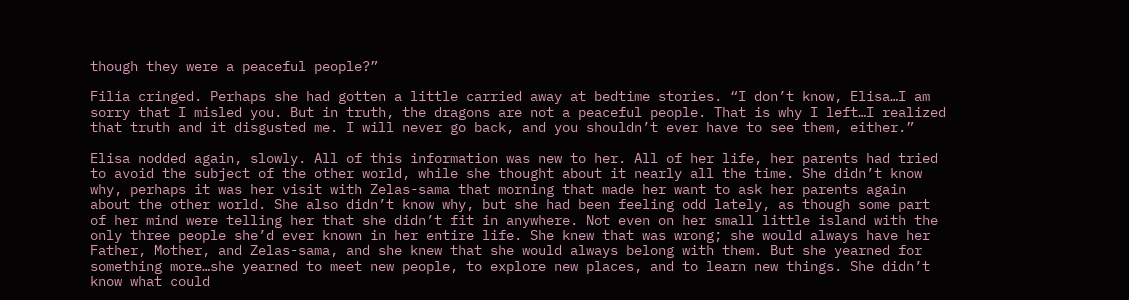though they were a peaceful people?”

Filia cringed. Perhaps she had gotten a little carried away at bedtime stories. “I don’t know, Elisa…I am sorry that I misled you. But in truth, the dragons are not a peaceful people. That is why I left…I realized that truth and it disgusted me. I will never go back, and you shouldn’t ever have to see them, either.”

Elisa nodded again, slowly. All of this information was new to her. All of her life, her parents had tried to avoid the subject of the other world, while she thought about it nearly all the time. She didn’t know why, perhaps it was her visit with Zelas-sama that morning that made her want to ask her parents again about the other world. She also didn’t know why, but she had been feeling odd lately, as though some part of her mind were telling her that she didn’t fit in anywhere. Not even on her small little island with the only three people she’d ever known in her entire life. She knew that was wrong; she would always have her Father, Mother, and Zelas-sama, and she knew that she would always belong with them. But she yearned for something more…she yearned to meet new people, to explore new places, and to learn new things. She didn’t know what could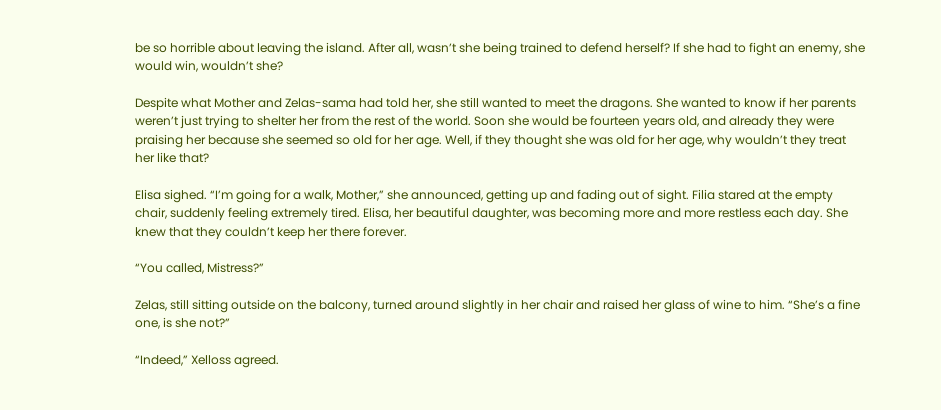be so horrible about leaving the island. After all, wasn’t she being trained to defend herself? If she had to fight an enemy, she would win, wouldn’t she?

Despite what Mother and Zelas-sama had told her, she still wanted to meet the dragons. She wanted to know if her parents weren’t just trying to shelter her from the rest of the world. Soon she would be fourteen years old, and already they were praising her because she seemed so old for her age. Well, if they thought she was old for her age, why wouldn’t they treat her like that?

Elisa sighed. “I’m going for a walk, Mother,” she announced, getting up and fading out of sight. Filia stared at the empty chair, suddenly feeling extremely tired. Elisa, her beautiful daughter, was becoming more and more restless each day. She knew that they couldn’t keep her there forever.

“You called, Mistress?”

Zelas, still sitting outside on the balcony, turned around slightly in her chair and raised her glass of wine to him. “She’s a fine one, is she not?”

“Indeed,” Xelloss agreed.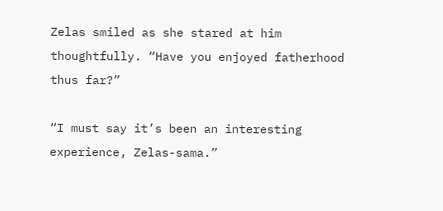Zelas smiled as she stared at him thoughtfully. “Have you enjoyed fatherhood thus far?”

“I must say it’s been an interesting experience, Zelas-sama.”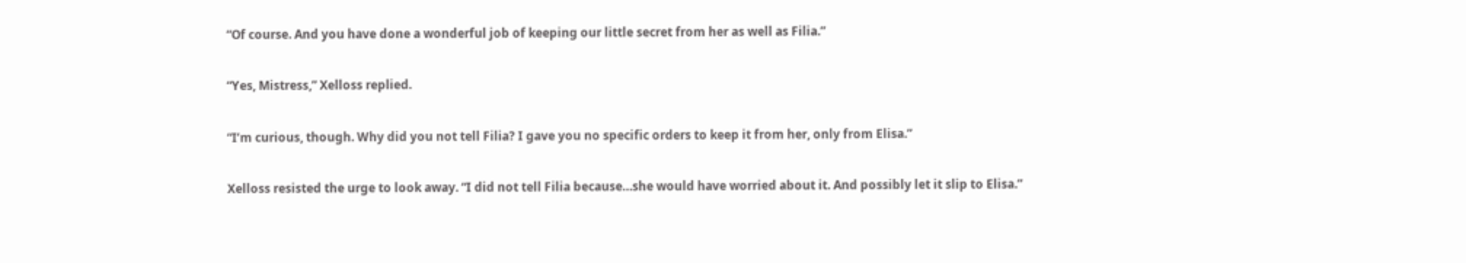“Of course. And you have done a wonderful job of keeping our little secret from her as well as Filia.”

“Yes, Mistress,” Xelloss replied.

“I’m curious, though. Why did you not tell Filia? I gave you no specific orders to keep it from her, only from Elisa.”

Xelloss resisted the urge to look away. “I did not tell Filia because…she would have worried about it. And possibly let it slip to Elisa.”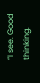“I see. Good thinking.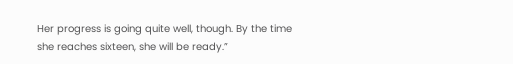Her progress is going quite well, though. By the time she reaches sixteen, she will be ready.”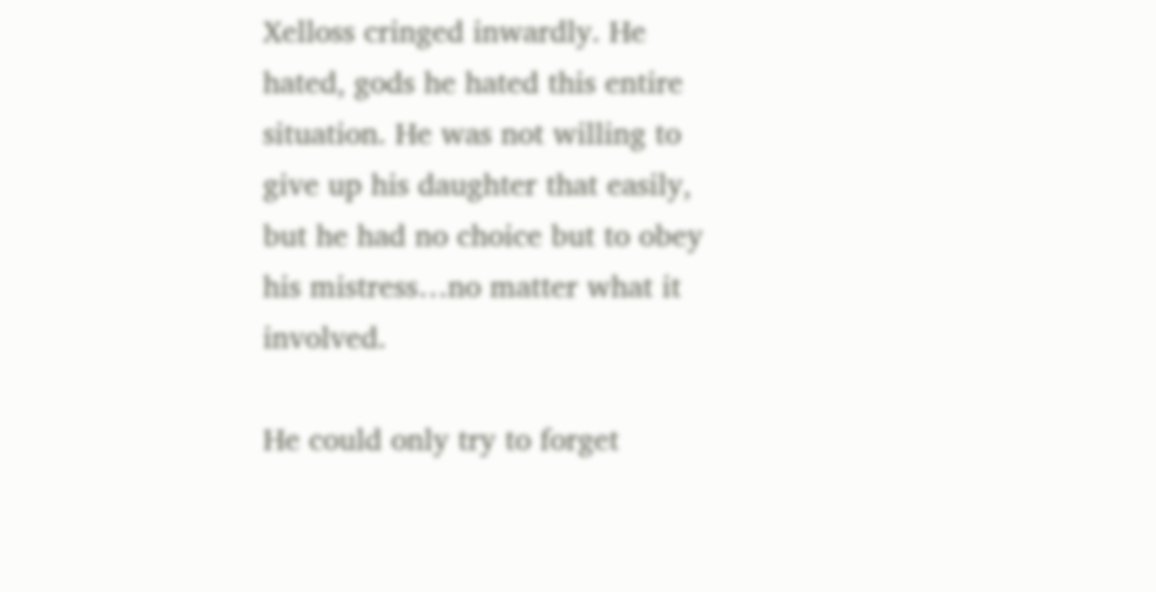Xelloss cringed inwardly. He hated, gods he hated this entire situation. He was not willing to give up his daughter that easily, but he had no choice but to obey his mistress…no matter what it involved.

He could only try to forget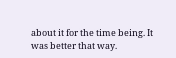about it for the time being. It was better that way.